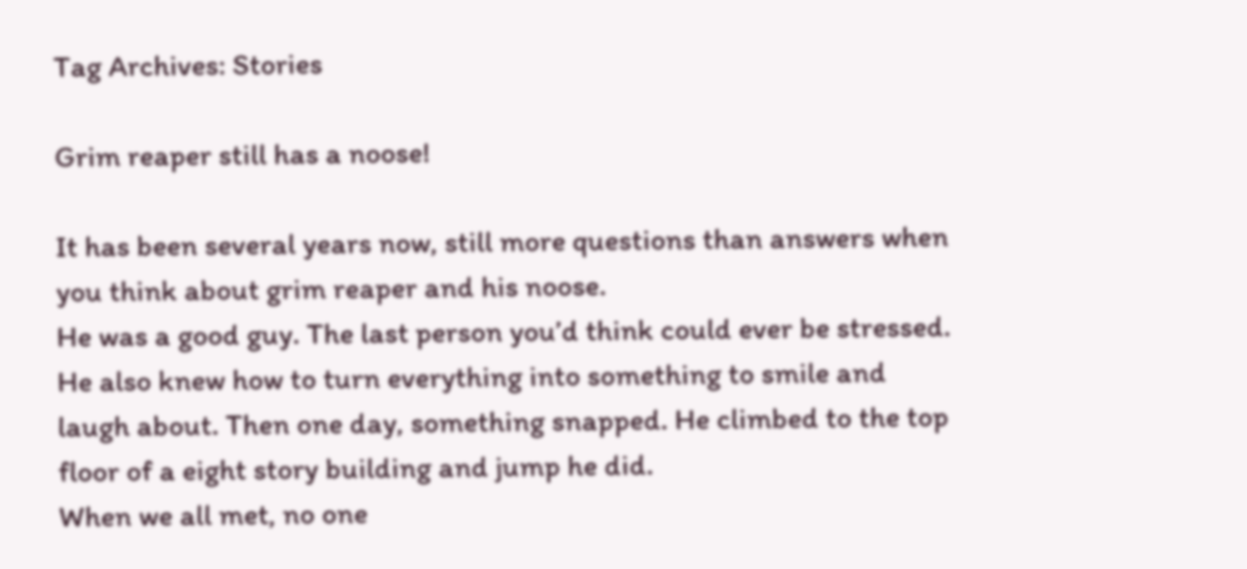Tag Archives: Stories

Grim reaper still has a noose!

It has been several years now, still more questions than answers when you think about grim reaper and his noose.
He was a good guy. The last person you’d think could ever be stressed. He also knew how to turn everything into something to smile and laugh about. Then one day, something snapped. He climbed to the top floor of a eight story building and jump he did.
When we all met, no one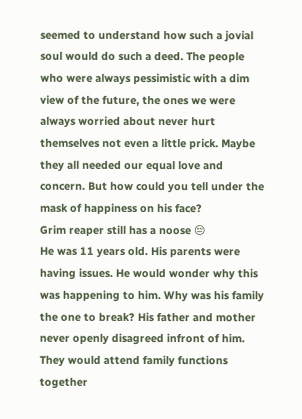seemed to understand how such a jovial soul would do such a deed. The people who were always pessimistic with a dim view of the future, the ones we were always worried about never hurt themselves not even a little prick. Maybe they all needed our equal love and concern. But how could you tell under the mask of happiness on his face?
Grim reaper still has a noose 😔
He was 11 years old. His parents were having issues. He would wonder why this was happening to him. Why was his family the one to break? His father and mother never openly disagreed infront of him. They would attend family functions together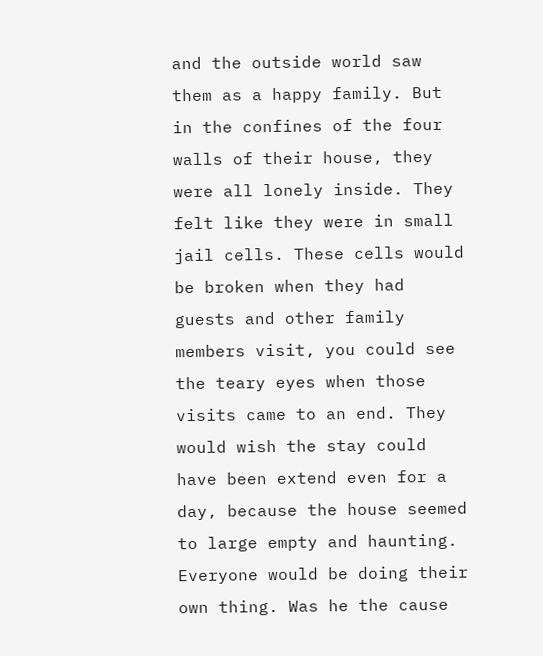and the outside world saw them as a happy family. But in the confines of the four walls of their house, they were all lonely inside. They felt like they were in small jail cells. These cells would be broken when they had guests and other family members visit, you could see the teary eyes when those visits came to an end. They would wish the stay could have been extend even for a day, because the house seemed to large empty and haunting. Everyone would be doing their own thing. Was he the cause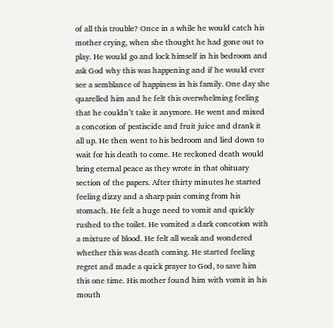of all this trouble? Once in a while he would catch his mother crying, when she thought he had gone out to play. He would go and lock himself in his bedroom and ask God why this was happening and if he would ever see a semblance of happiness in his family. One day she quarelled him and he felt this overwhelming feeling that he couldn’t take it anymore. He went and mixed a concotion of pestiscide and fruit juice and drank it all up. He then went to his bedroom and lied down to wait for his death to come. He reckoned death would bring eternal peace as they wrote in that obituary section of the papers. After thirty minutes he started feeling dizzy and a sharp pain coming from his stomach. He felt a huge need to vomit and quickly rushed to the toilet. He vomited a dark concotion with a mixture of blood. He felt all weak and wondered whether this was death coming. He started feeling regret and made a quick prayer to God, to save him this one time. His mother found him with vomit in his mouth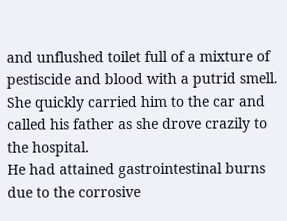and unflushed toilet full of a mixture of pestiscide and blood with a putrid smell. She quickly carried him to the car and called his father as she drove crazily to the hospital.
He had attained gastrointestinal burns due to the corrosive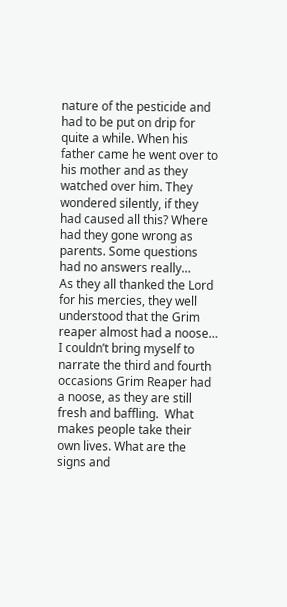nature of the pesticide and had to be put on drip for quite a while. When his father came he went over to his mother and as they watched over him. They wondered silently, if they had caused all this? Where had they gone wrong as parents. Some questions had no answers really…
As they all thanked the Lord for his mercies, they well understood that the Grim reaper almost had a noose…
I couldn’t bring myself to narrate the third and fourth occasions Grim Reaper had a noose, as they are still fresh and baffling.  What makes people take their own lives. What are the signs and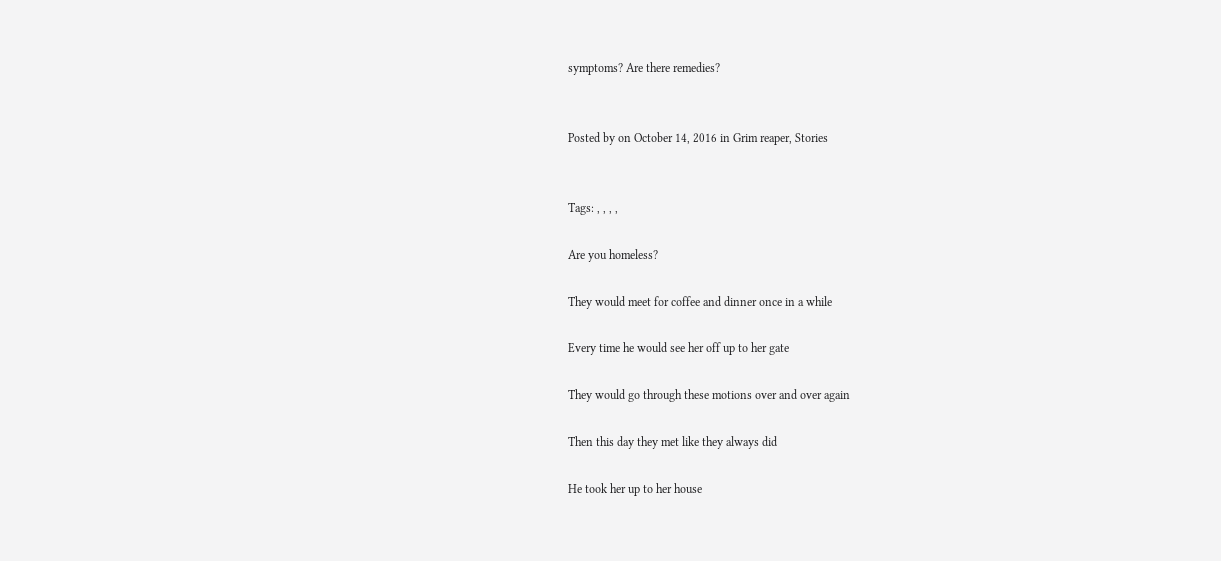symptoms? Are there remedies?


Posted by on October 14, 2016 in Grim reaper, Stories


Tags: , , , ,

Are you homeless?

They would meet for coffee and dinner once in a while

Every time he would see her off up to her gate

They would go through these motions over and over again

Then this day they met like they always did

He took her up to her house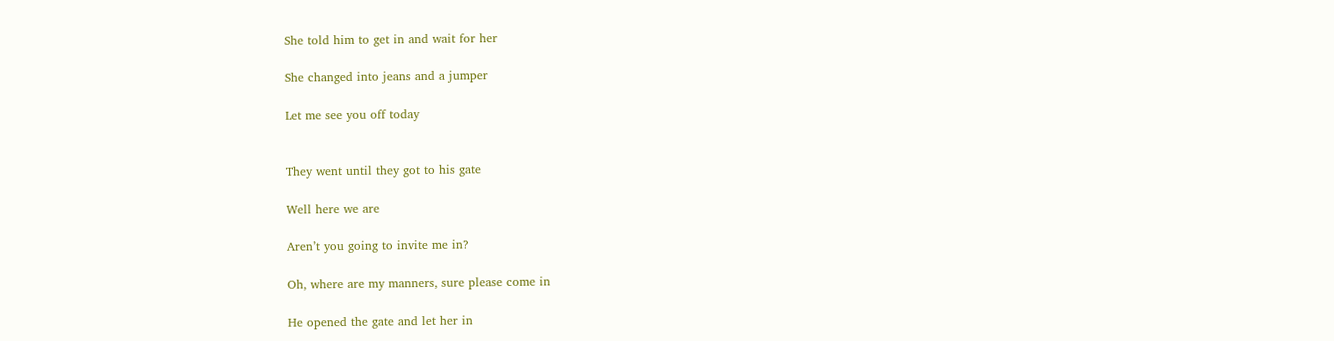She told him to get in and wait for her

She changed into jeans and a jumper

Let me see you off today


They went until they got to his gate

Well here we are

Aren’t you going to invite me in?

Oh, where are my manners, sure please come in

He opened the gate and let her in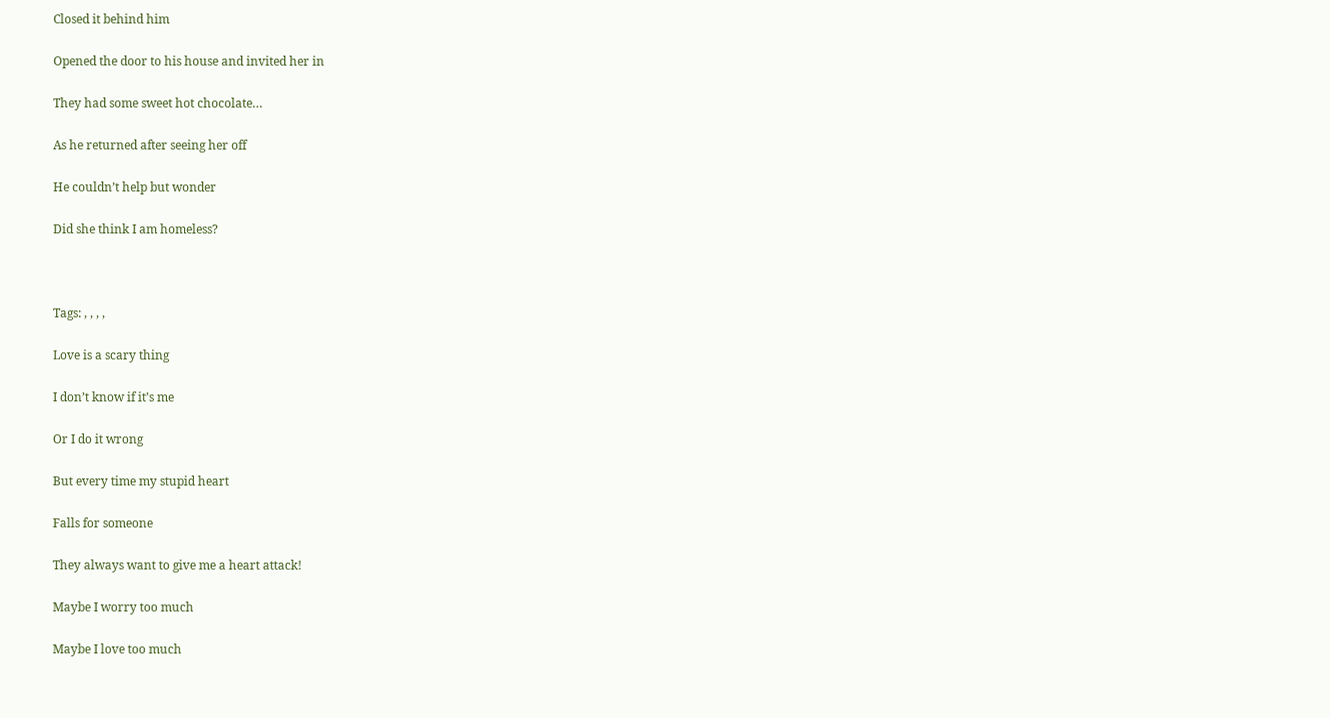Closed it behind him

Opened the door to his house and invited her in

They had some sweet hot chocolate…

As he returned after seeing her off

He couldn’t help but wonder

Did she think I am homeless?



Tags: , , , ,

Love is a scary thing

I don’t know if it’s me

Or I do it wrong

But every time my stupid heart

Falls for someone

They always want to give me a heart attack!

Maybe I worry too much

Maybe I love too much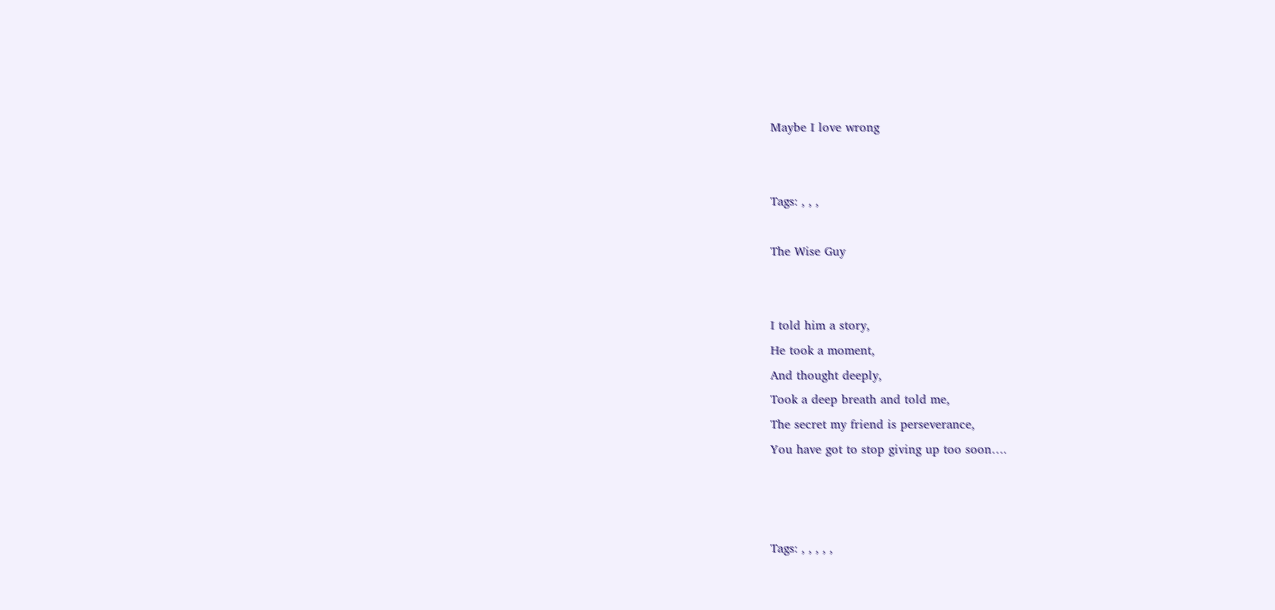Maybe I love wrong


Tags: , , ,

The Wise Guy


I told him a story,
He took a moment,
And thought deeply,
Took a deep breath and told me,
The secret my friend is perseverance,
You have got to stop giving up too soon….



Tags: , , , , ,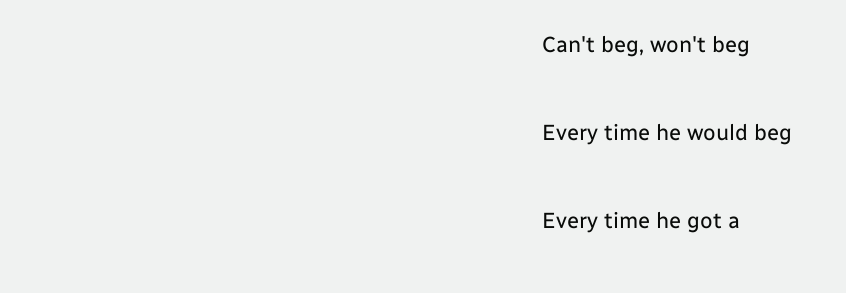Can't beg, won't beg

Every time he would beg

Every time he got a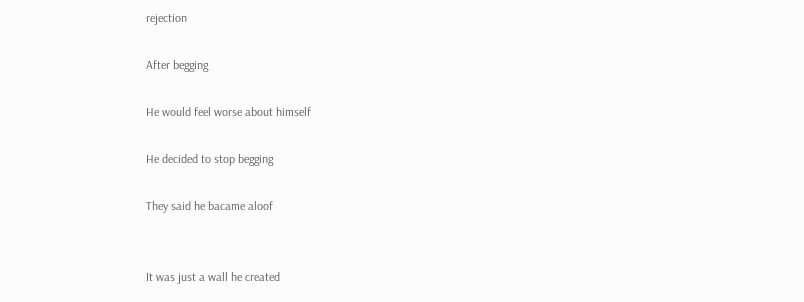rejection

After begging

He would feel worse about himself

He decided to stop begging

They said he bacame aloof


It was just a wall he created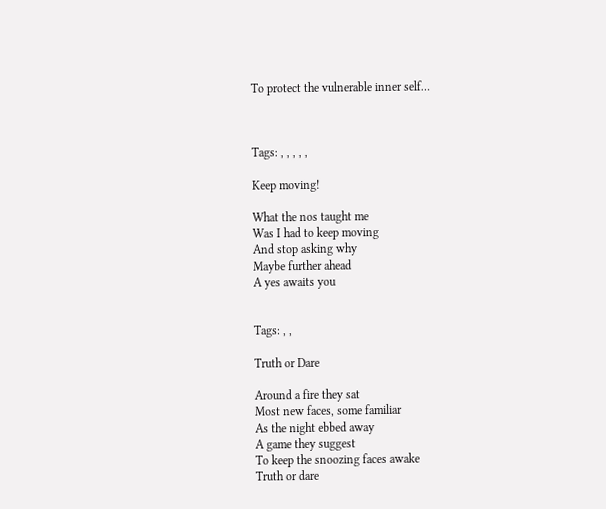To protect the vulnerable inner self…



Tags: , , , , ,

Keep moving!

What the nos taught me
Was I had to keep moving
And stop asking why
Maybe further ahead
A yes awaits you


Tags: , ,

Truth or Dare

Around a fire they sat
Most new faces, some familiar
As the night ebbed away
A game they suggest
To keep the snoozing faces awake
Truth or dare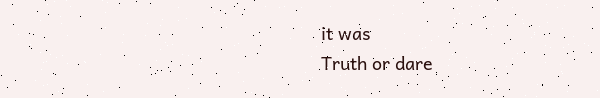it was
Truth or dare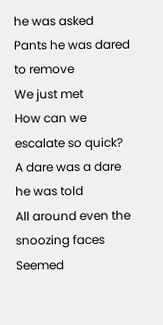he was asked
Pants he was dared to remove
We just met
How can we escalate so quick?
A dare was a dare he was told
All around even the snoozing faces
Seemed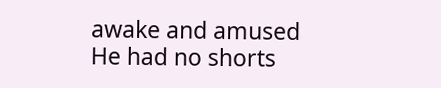awake and amused
He had no shorts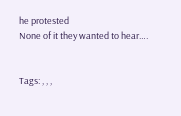he protested
None of it they wanted to hear….


Tags: , , ,